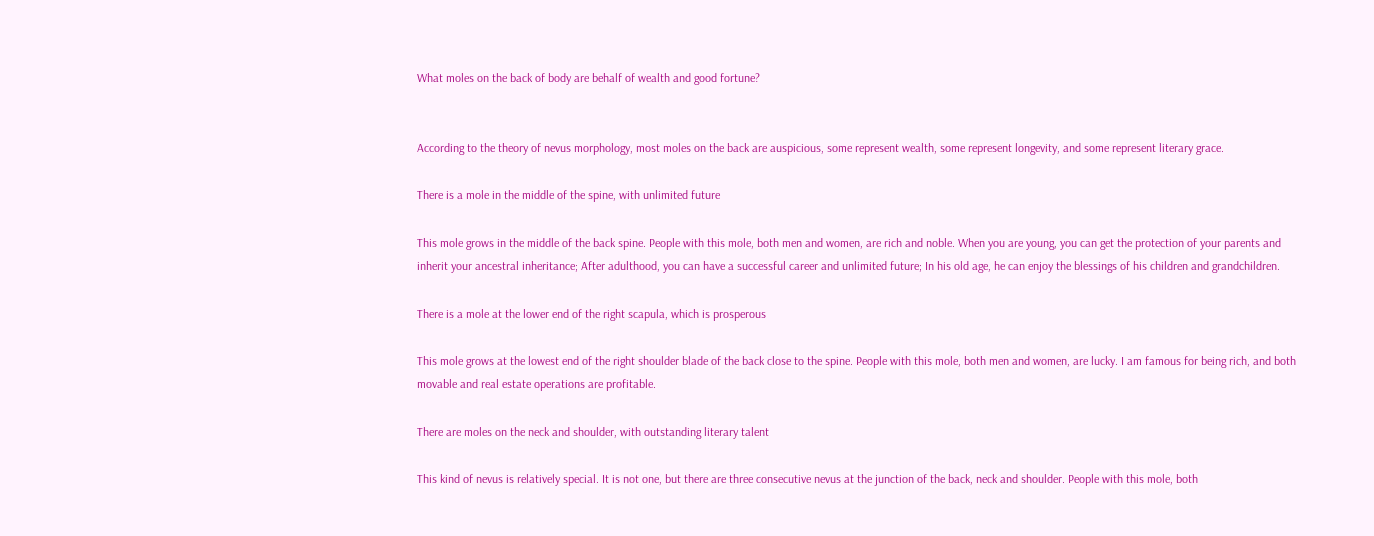What moles on the back of body are behalf of wealth and good fortune?


According to the theory of nevus morphology, most moles on the back are auspicious, some represent wealth, some represent longevity, and some represent literary grace.

There is a mole in the middle of the spine, with unlimited future

This mole grows in the middle of the back spine. People with this mole, both men and women, are rich and noble. When you are young, you can get the protection of your parents and inherit your ancestral inheritance; After adulthood, you can have a successful career and unlimited future; In his old age, he can enjoy the blessings of his children and grandchildren.

There is a mole at the lower end of the right scapula, which is prosperous

This mole grows at the lowest end of the right shoulder blade of the back close to the spine. People with this mole, both men and women, are lucky. I am famous for being rich, and both movable and real estate operations are profitable.

There are moles on the neck and shoulder, with outstanding literary talent

This kind of nevus is relatively special. It is not one, but there are three consecutive nevus at the junction of the back, neck and shoulder. People with this mole, both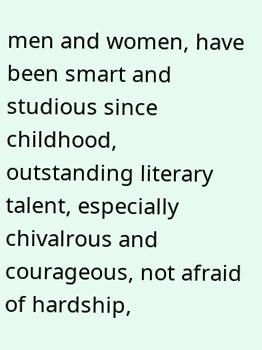men and women, have been smart and studious since childhood, outstanding literary talent, especially chivalrous and courageous, not afraid of hardship,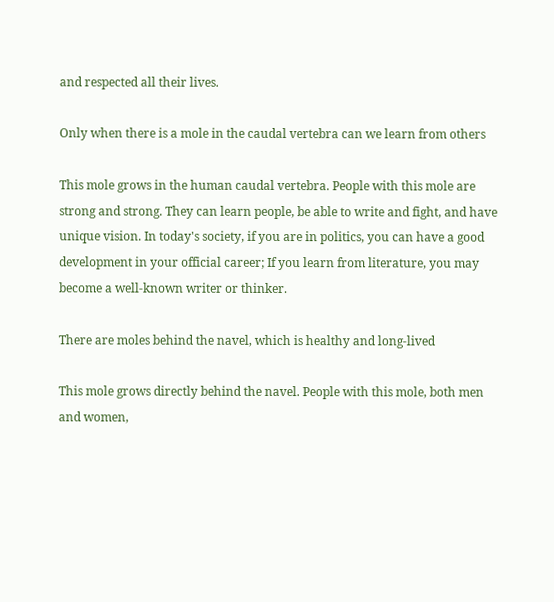and respected all their lives.

Only when there is a mole in the caudal vertebra can we learn from others

This mole grows in the human caudal vertebra. People with this mole are strong and strong. They can learn people, be able to write and fight, and have unique vision. In today's society, if you are in politics, you can have a good development in your official career; If you learn from literature, you may become a well-known writer or thinker.

There are moles behind the navel, which is healthy and long-lived

This mole grows directly behind the navel. People with this mole, both men and women,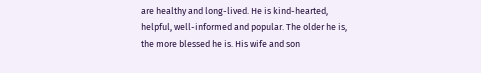are healthy and long-lived. He is kind-hearted, helpful, well-informed and popular. The older he is, the more blessed he is. His wife and son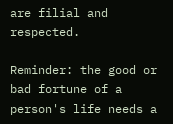are filial and respected.

Reminder: the good or bad fortune of a person's life needs a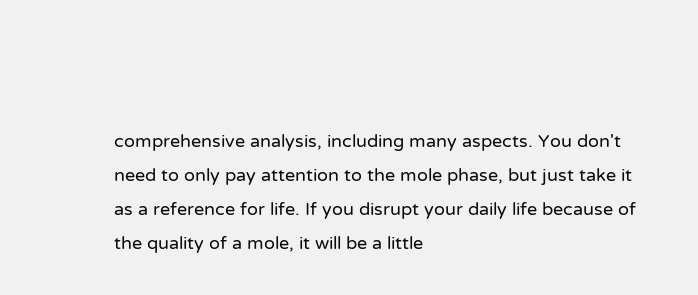comprehensive analysis, including many aspects. You don't need to only pay attention to the mole phase, but just take it as a reference for life. If you disrupt your daily life because of the quality of a mole, it will be a little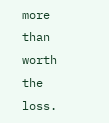more than worth the loss.